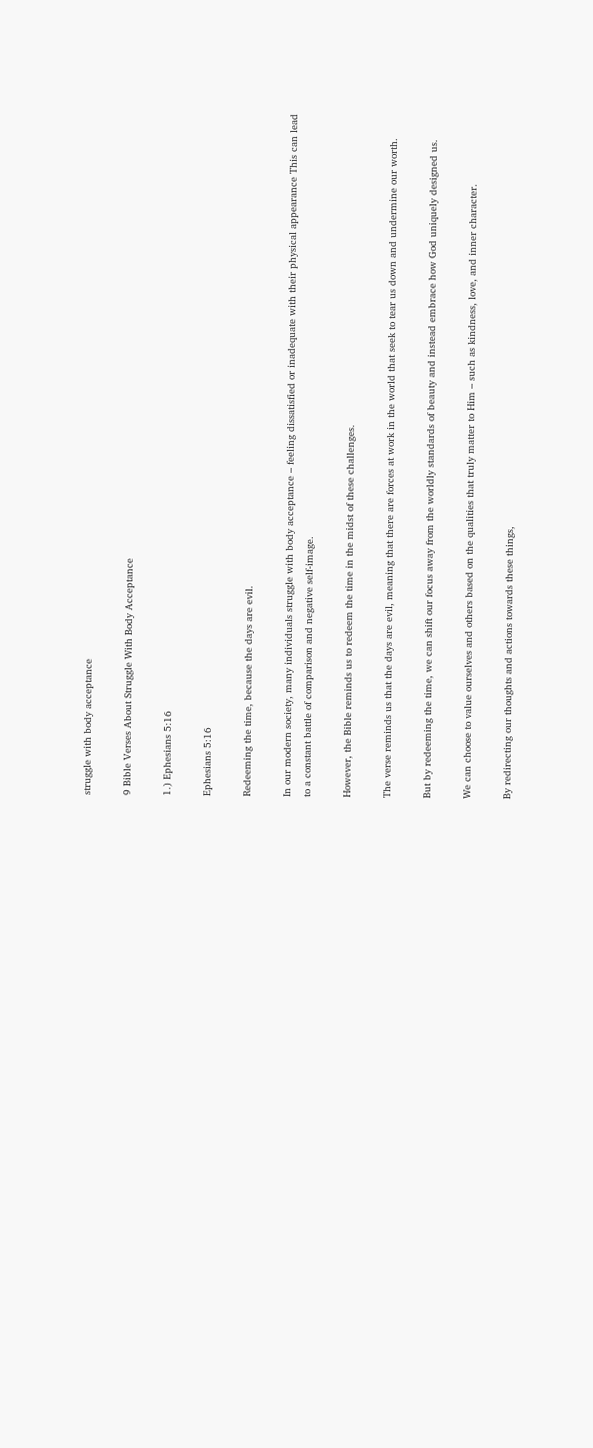struggle with body acceptance

9 Bible Verses About Struggle With Body Acceptance

1.) Ephesians 5:16

Ephesians 5:16

Redeeming the time, because the days are evil.

In our modern society, many individuals struggle with body acceptance – feeling dissatisfied or inadequate with their physical appearance This can lead to a constant battle of comparison and negative self-image.

However, the Bible reminds us to redeem the time in the midst of these challenges.

The verse reminds us that the days are evil, meaning that there are forces at work in the world that seek to tear us down and undermine our worth.

But by redeeming the time, we can shift our focus away from the worldly standards of beauty and instead embrace how God uniquely designed us.

We can choose to value ourselves and others based on the qualities that truly matter to Him – such as kindness, love, and inner character.

By redirecting our thoughts and actions towards these things,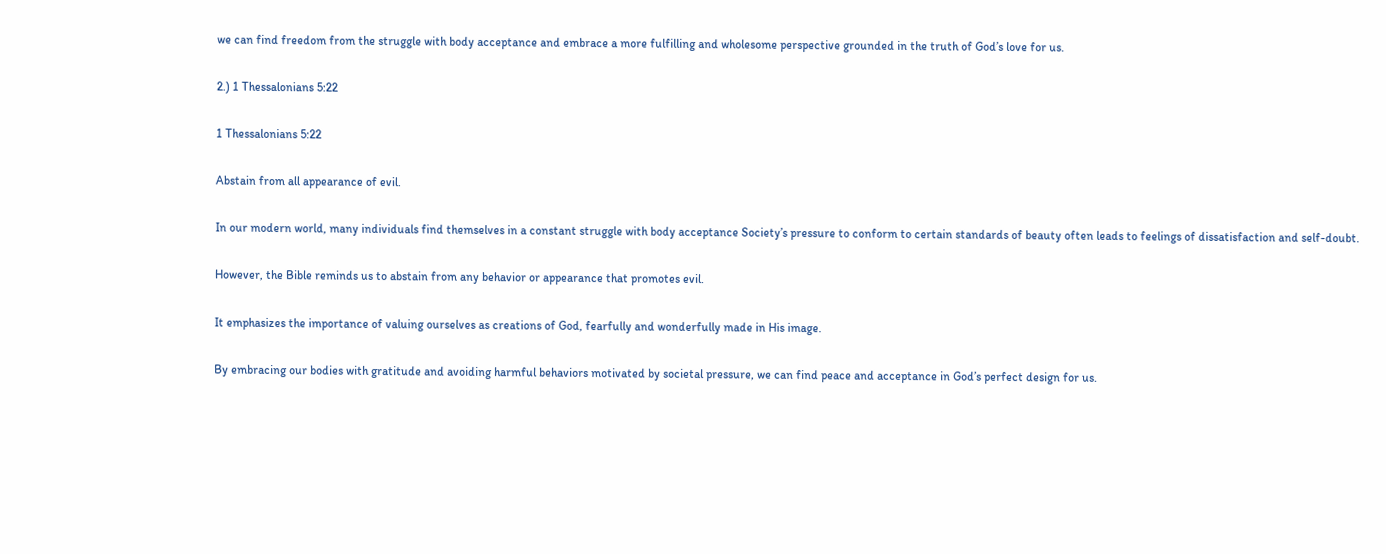we can find freedom from the struggle with body acceptance and embrace a more fulfilling and wholesome perspective grounded in the truth of God’s love for us.

2.) 1 Thessalonians 5:22

1 Thessalonians 5:22

Abstain from all appearance of evil.

In our modern world, many individuals find themselves in a constant struggle with body acceptance Society’s pressure to conform to certain standards of beauty often leads to feelings of dissatisfaction and self-doubt.

However, the Bible reminds us to abstain from any behavior or appearance that promotes evil.

It emphasizes the importance of valuing ourselves as creations of God, fearfully and wonderfully made in His image.

By embracing our bodies with gratitude and avoiding harmful behaviors motivated by societal pressure, we can find peace and acceptance in God’s perfect design for us.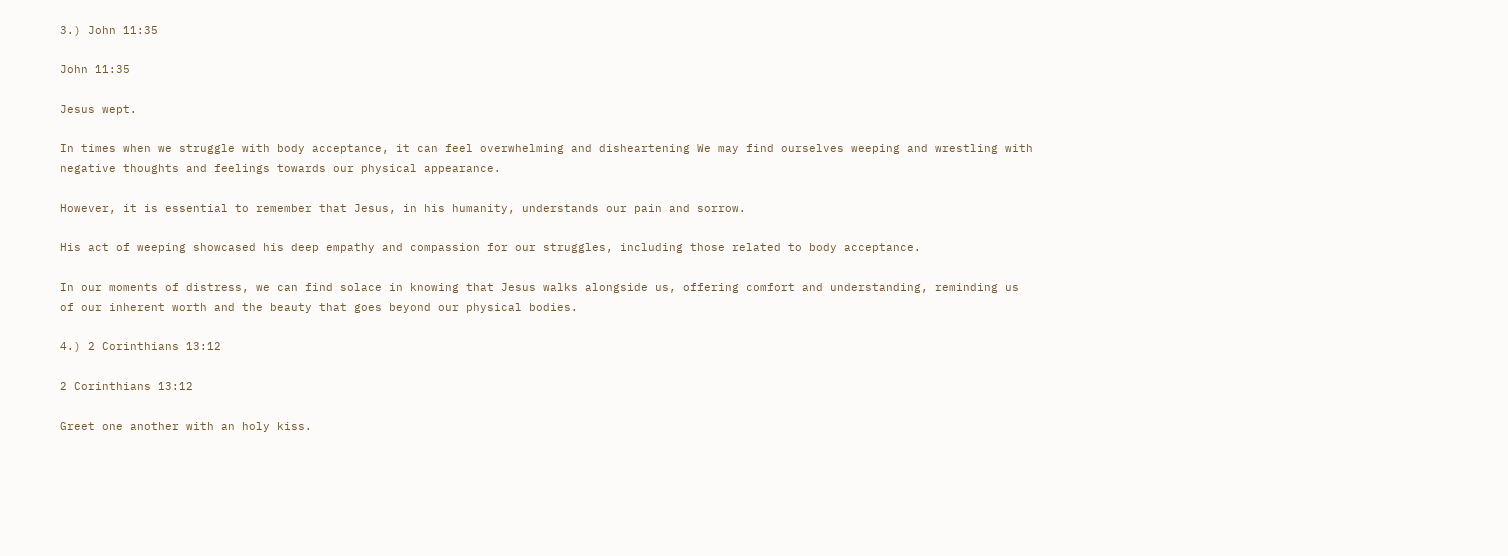3.) John 11:35

John 11:35

Jesus wept.

In times when we struggle with body acceptance, it can feel overwhelming and disheartening We may find ourselves weeping and wrestling with negative thoughts and feelings towards our physical appearance.

However, it is essential to remember that Jesus, in his humanity, understands our pain and sorrow.

His act of weeping showcased his deep empathy and compassion for our struggles, including those related to body acceptance.

In our moments of distress, we can find solace in knowing that Jesus walks alongside us, offering comfort and understanding, reminding us of our inherent worth and the beauty that goes beyond our physical bodies.

4.) 2 Corinthians 13:12

2 Corinthians 13:12

Greet one another with an holy kiss.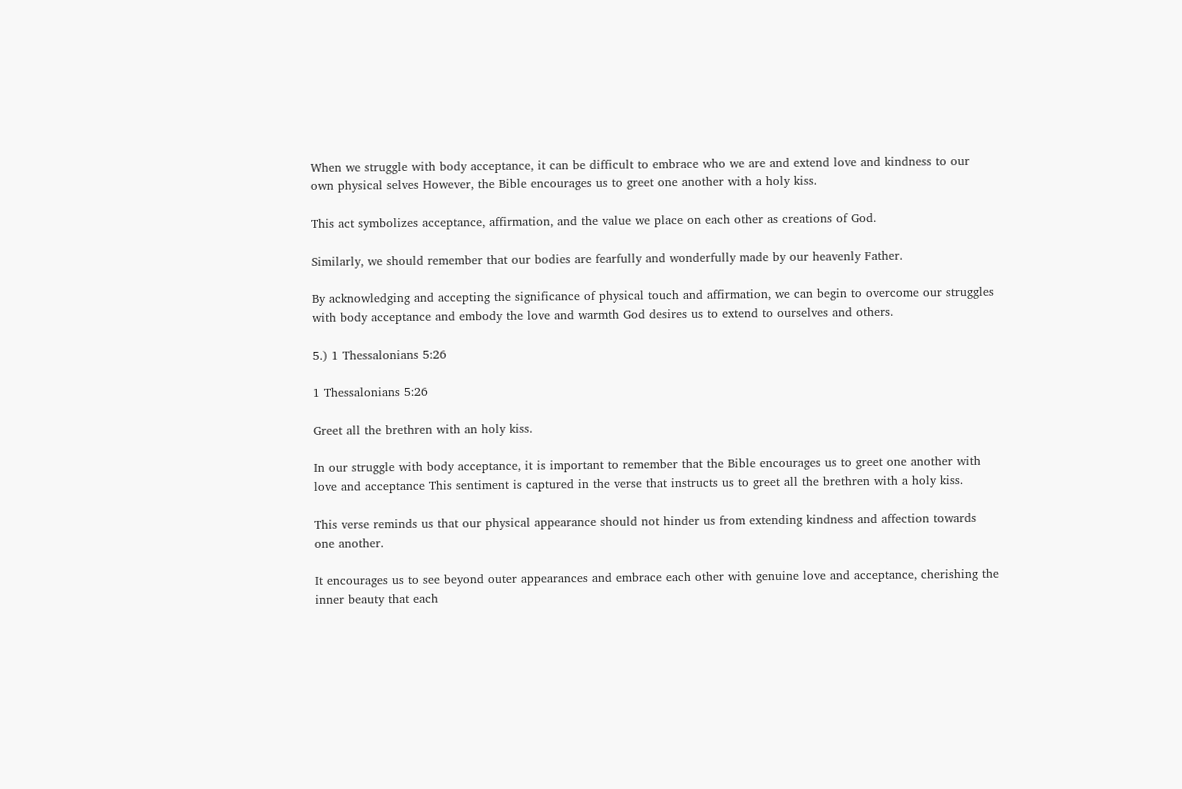When we struggle with body acceptance, it can be difficult to embrace who we are and extend love and kindness to our own physical selves However, the Bible encourages us to greet one another with a holy kiss.

This act symbolizes acceptance, affirmation, and the value we place on each other as creations of God.

Similarly, we should remember that our bodies are fearfully and wonderfully made by our heavenly Father.

By acknowledging and accepting the significance of physical touch and affirmation, we can begin to overcome our struggles with body acceptance and embody the love and warmth God desires us to extend to ourselves and others.

5.) 1 Thessalonians 5:26

1 Thessalonians 5:26

Greet all the brethren with an holy kiss.

In our struggle with body acceptance, it is important to remember that the Bible encourages us to greet one another with love and acceptance This sentiment is captured in the verse that instructs us to greet all the brethren with a holy kiss.

This verse reminds us that our physical appearance should not hinder us from extending kindness and affection towards one another.

It encourages us to see beyond outer appearances and embrace each other with genuine love and acceptance, cherishing the inner beauty that each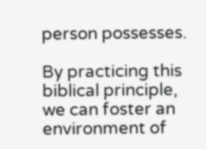person possesses.

By practicing this biblical principle, we can foster an environment of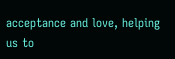acceptance and love, helping us to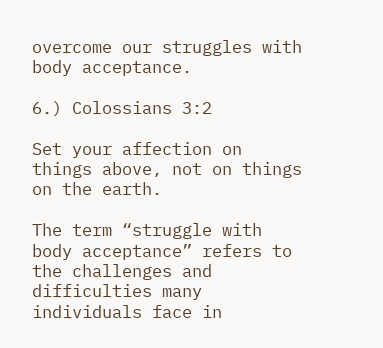overcome our struggles with body acceptance.

6.) Colossians 3:2

Set your affection on things above, not on things on the earth.

The term “struggle with body acceptance” refers to the challenges and difficulties many individuals face in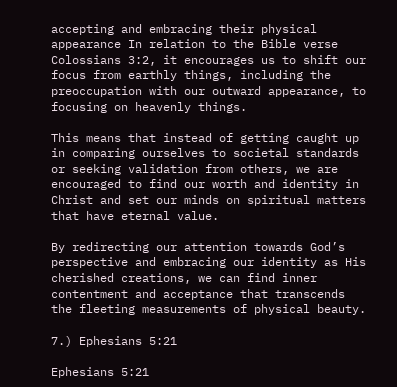accepting and embracing their physical appearance In relation to the Bible verse Colossians 3:2, it encourages us to shift our focus from earthly things, including the preoccupation with our outward appearance, to focusing on heavenly things.

This means that instead of getting caught up in comparing ourselves to societal standards or seeking validation from others, we are encouraged to find our worth and identity in Christ and set our minds on spiritual matters that have eternal value.

By redirecting our attention towards God’s perspective and embracing our identity as His cherished creations, we can find inner contentment and acceptance that transcends the fleeting measurements of physical beauty.

7.) Ephesians 5:21

Ephesians 5:21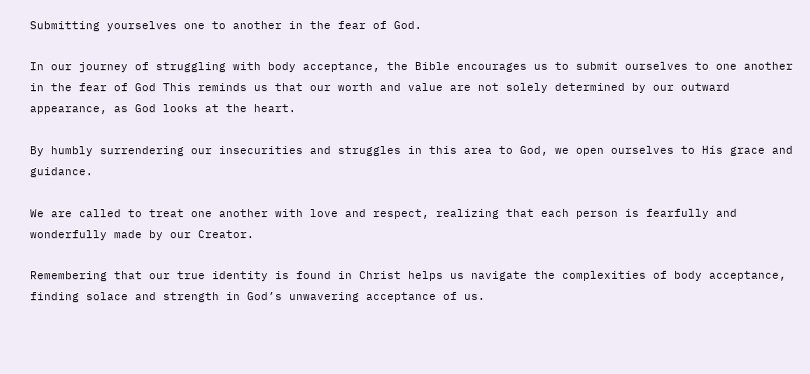Submitting yourselves one to another in the fear of God.

In our journey of struggling with body acceptance, the Bible encourages us to submit ourselves to one another in the fear of God This reminds us that our worth and value are not solely determined by our outward appearance, as God looks at the heart.

By humbly surrendering our insecurities and struggles in this area to God, we open ourselves to His grace and guidance.

We are called to treat one another with love and respect, realizing that each person is fearfully and wonderfully made by our Creator.

Remembering that our true identity is found in Christ helps us navigate the complexities of body acceptance, finding solace and strength in God’s unwavering acceptance of us.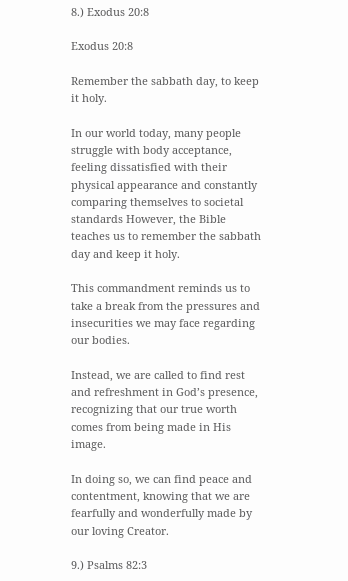8.) Exodus 20:8

Exodus 20:8

Remember the sabbath day, to keep it holy.

In our world today, many people struggle with body acceptance, feeling dissatisfied with their physical appearance and constantly comparing themselves to societal standards However, the Bible teaches us to remember the sabbath day and keep it holy.

This commandment reminds us to take a break from the pressures and insecurities we may face regarding our bodies.

Instead, we are called to find rest and refreshment in God’s presence, recognizing that our true worth comes from being made in His image.

In doing so, we can find peace and contentment, knowing that we are fearfully and wonderfully made by our loving Creator.

9.) Psalms 82:3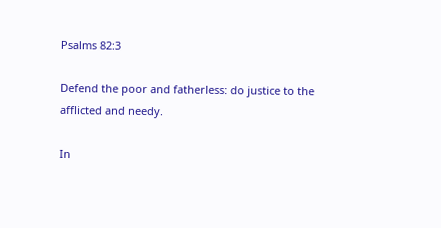Psalms 82:3

Defend the poor and fatherless: do justice to the afflicted and needy.

In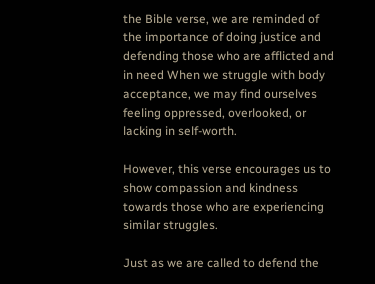the Bible verse, we are reminded of the importance of doing justice and defending those who are afflicted and in need When we struggle with body acceptance, we may find ourselves feeling oppressed, overlooked, or lacking in self-worth.

However, this verse encourages us to show compassion and kindness towards those who are experiencing similar struggles.

Just as we are called to defend the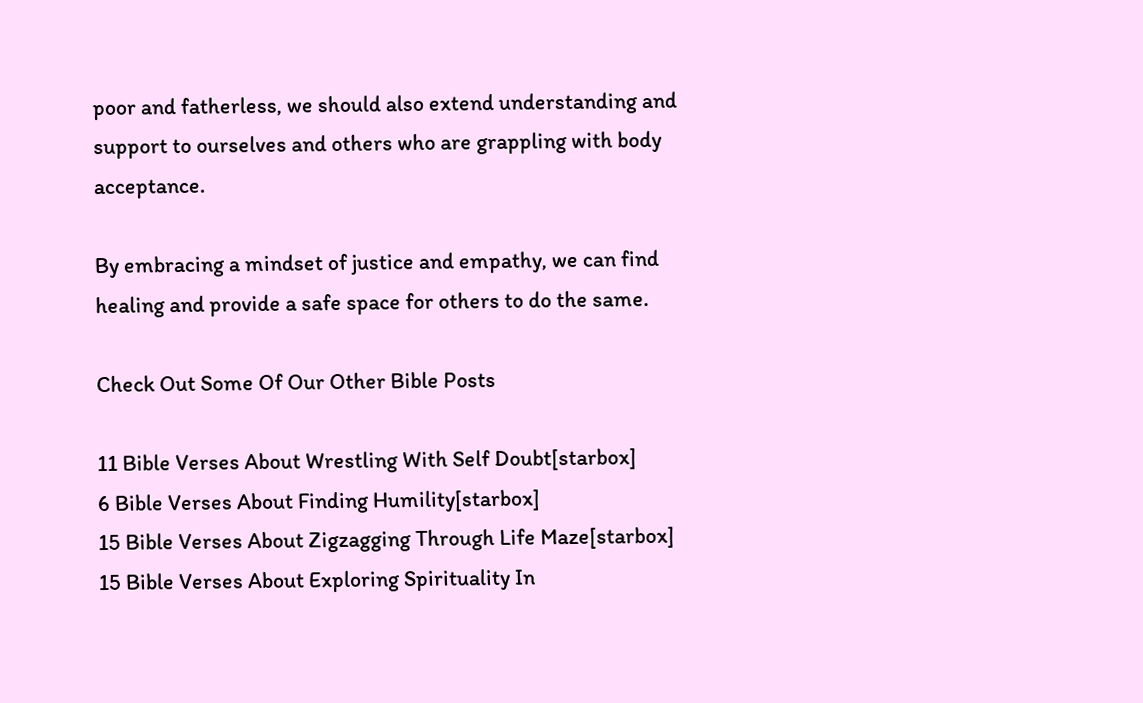poor and fatherless, we should also extend understanding and support to ourselves and others who are grappling with body acceptance.

By embracing a mindset of justice and empathy, we can find healing and provide a safe space for others to do the same.

Check Out Some Of Our Other Bible Posts

11 Bible Verses About Wrestling With Self Doubt[starbox]
6 Bible Verses About Finding Humility[starbox]
15 Bible Verses About Zigzagging Through Life Maze[starbox]
15 Bible Verses About Exploring Spirituality In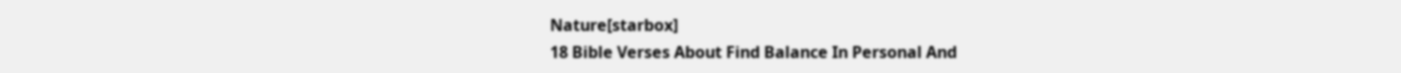Nature[starbox]
18 Bible Verses About Find Balance In Personal And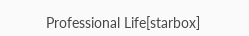Professional Life[starbox]